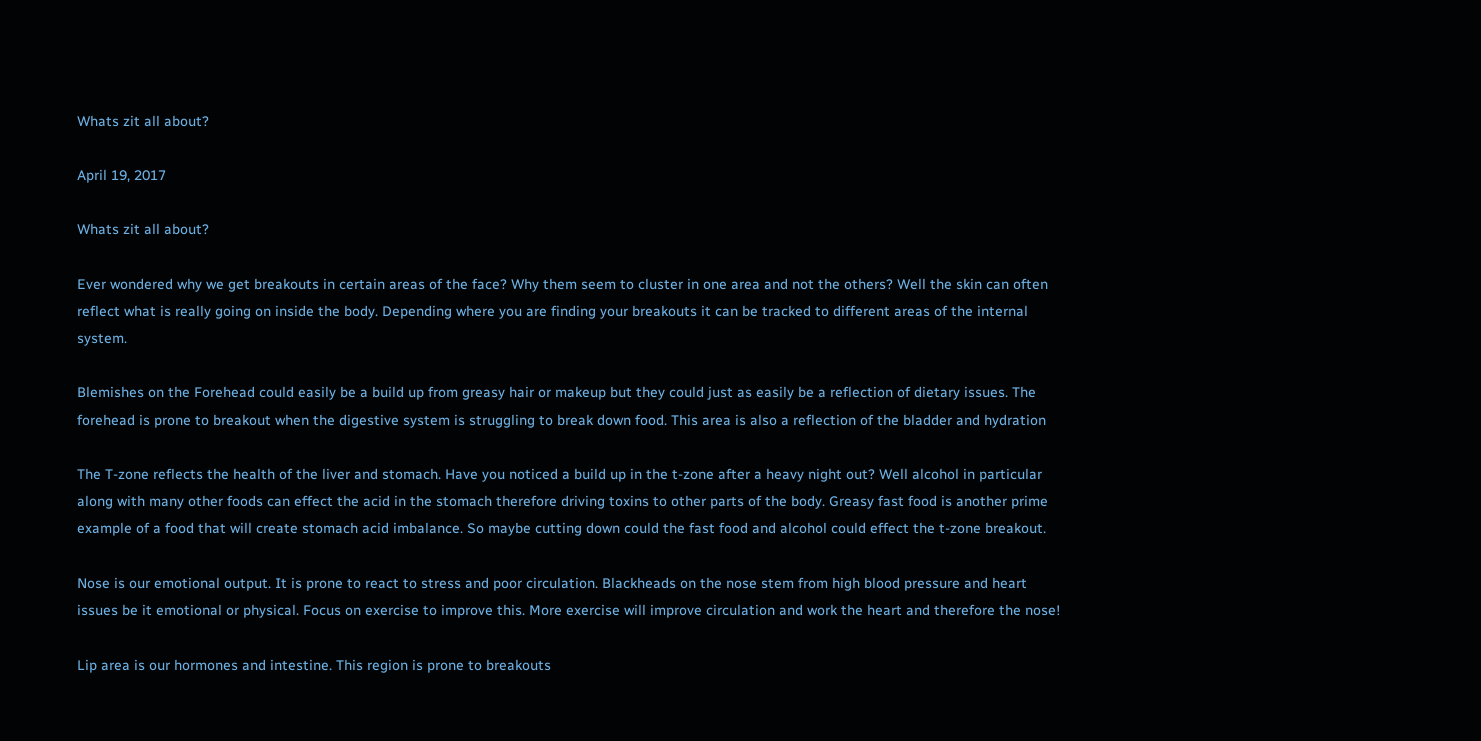Whats zit all about?

April 19, 2017

Whats zit all about?

Ever wondered why we get breakouts in certain areas of the face? Why them seem to cluster in one area and not the others? Well the skin can often reflect what is really going on inside the body. Depending where you are finding your breakouts it can be tracked to different areas of the internal system.

Blemishes on the Forehead could easily be a build up from greasy hair or makeup but they could just as easily be a reflection of dietary issues. The forehead is prone to breakout when the digestive system is struggling to break down food. This area is also a reflection of the bladder and hydration

The T-zone reflects the health of the liver and stomach. Have you noticed a build up in the t-zone after a heavy night out? Well alcohol in particular along with many other foods can effect the acid in the stomach therefore driving toxins to other parts of the body. Greasy fast food is another prime example of a food that will create stomach acid imbalance. So maybe cutting down could the fast food and alcohol could effect the t-zone breakout.

Nose is our emotional output. It is prone to react to stress and poor circulation. Blackheads on the nose stem from high blood pressure and heart issues be it emotional or physical. Focus on exercise to improve this. More exercise will improve circulation and work the heart and therefore the nose!

Lip area is our hormones and intestine. This region is prone to breakouts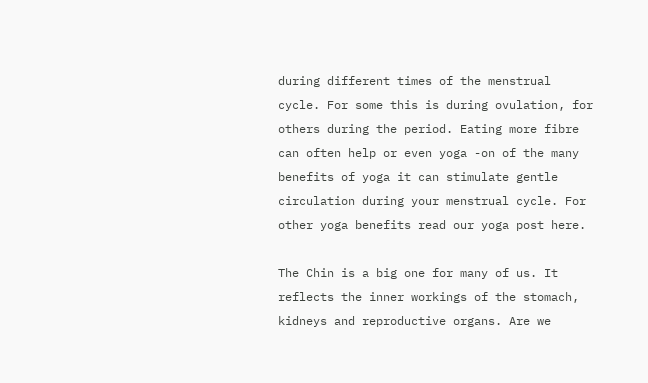during different times of the menstrual cycle. For some this is during ovulation, for others during the period. Eating more fibre can often help or even yoga -on of the many benefits of yoga it can stimulate gentle circulation during your menstrual cycle. For other yoga benefits read our yoga post here.

The Chin is a big one for many of us. It reflects the inner workings of the stomach, kidneys and reproductive organs. Are we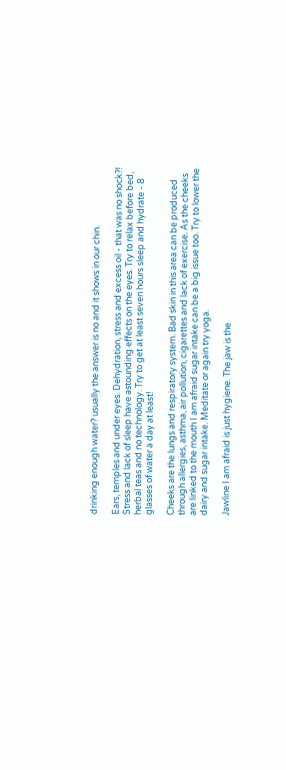drinking enough water? usually the answer is no and it shows in our chin.

Ears, temples and under eyes. Dehydration, stress and excess oil - that was no shock?! Stress and lack of sleep have astounding effects on the eyes. Try to relax before bed, herbal teas and no technology. Try to get at least seven hours sleep and hydrate - 8 glasses of water a day at least!

Cheeks are the lungs and respiratory system. Bad skin in this area can be produced through allergies, asthma, air pollution, cigarettes and lack of exercise. As the cheeks are linked to the mouth I am afraid sugar intake can be a big issue too. Try to lower the dairy and sugar intake. Meditate or again try yoga.

Jawline I am afraid is just hygiene. The jaw is the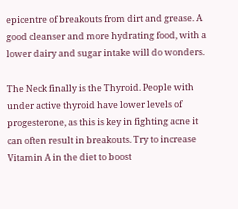epicentre of breakouts from dirt and grease. A good cleanser and more hydrating food, with a lower dairy and sugar intake will do wonders.

The Neck finally is the Thyroid. People with under active thyroid have lower levels of progesterone, as this is key in fighting acne it can often result in breakouts. Try to increase Vitamin A in the diet to boost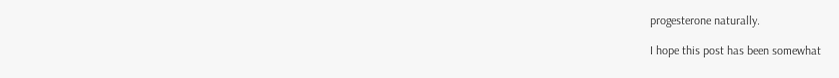progesterone naturally.

I hope this post has been somewhat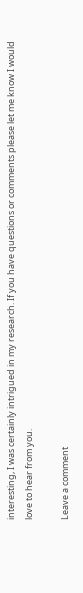interesting, I was certainly intrigued in my research. If you have questions or comments please let me know I would love to hear from you.

Leave a comment